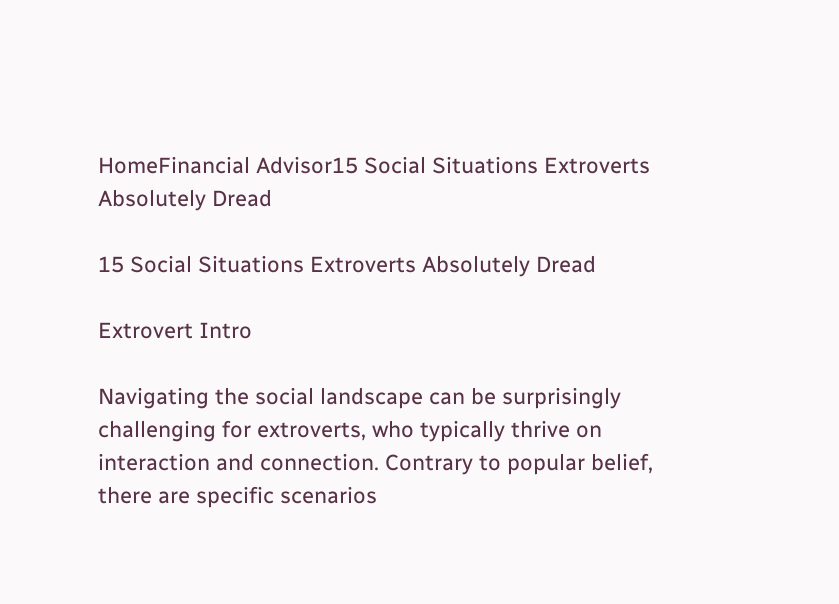HomeFinancial Advisor15 Social Situations Extroverts Absolutely Dread

15 Social Situations Extroverts Absolutely Dread

Extrovert Intro

Navigating the social landscape can be surprisingly challenging for extroverts, who typically thrive on interaction and connection. Contrary to popular belief, there are specific scenarios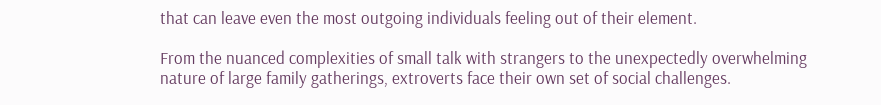that can leave even the most outgoing individuals feeling out of their element.

From the nuanced complexities of small talk with strangers to the unexpectedly overwhelming nature of large family gatherings, extroverts face their own set of social challenges.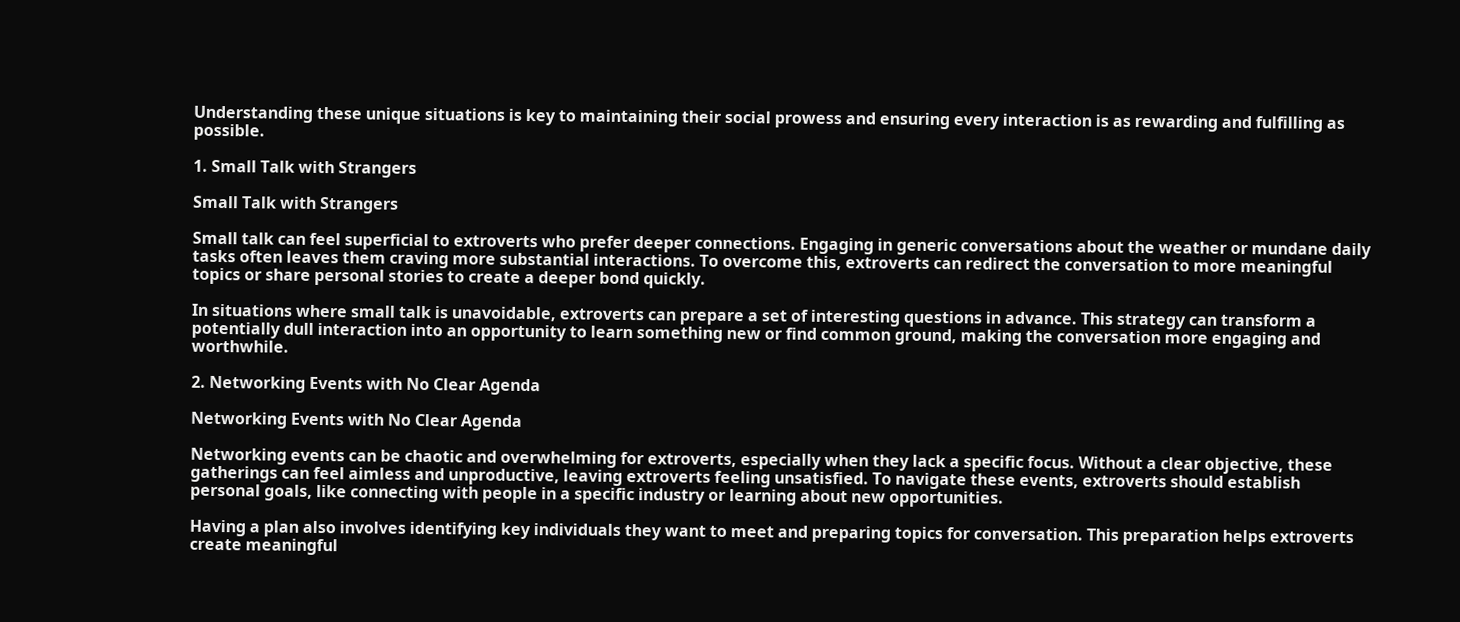Understanding these unique situations is key to maintaining their social prowess and ensuring every interaction is as rewarding and fulfilling as possible.

1. Small Talk with Strangers

Small Talk with Strangers

Small talk can feel superficial to extroverts who prefer deeper connections. Engaging in generic conversations about the weather or mundane daily tasks often leaves them craving more substantial interactions. To overcome this, extroverts can redirect the conversation to more meaningful topics or share personal stories to create a deeper bond quickly.

In situations where small talk is unavoidable, extroverts can prepare a set of interesting questions in advance. This strategy can transform a potentially dull interaction into an opportunity to learn something new or find common ground, making the conversation more engaging and worthwhile.

2. Networking Events with No Clear Agenda

Networking Events with No Clear Agenda

Networking events can be chaotic and overwhelming for extroverts, especially when they lack a specific focus. Without a clear objective, these gatherings can feel aimless and unproductive, leaving extroverts feeling unsatisfied. To navigate these events, extroverts should establish personal goals, like connecting with people in a specific industry or learning about new opportunities.

Having a plan also involves identifying key individuals they want to meet and preparing topics for conversation. This preparation helps extroverts create meaningful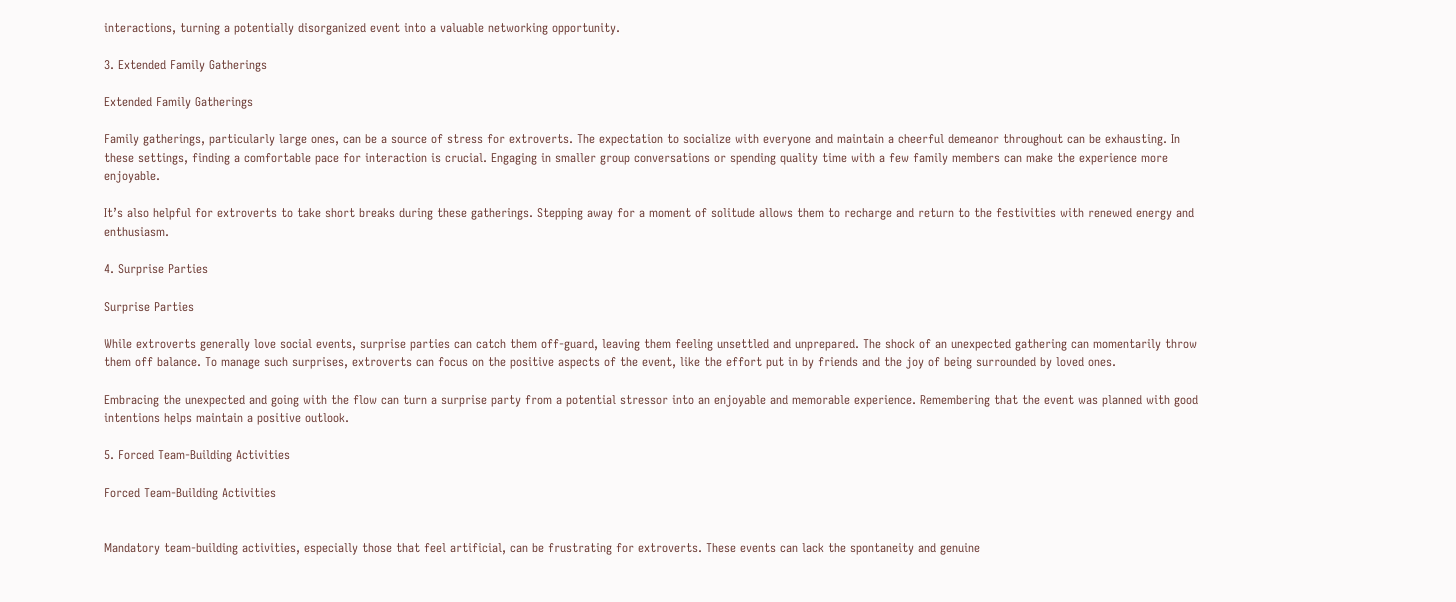interactions, turning a potentially disorganized event into a valuable networking opportunity.

3. Extended Family Gatherings

Extended Family Gatherings

Family gatherings, particularly large ones, can be a source of stress for extroverts. The expectation to socialize with everyone and maintain a cheerful demeanor throughout can be exhausting. In these settings, finding a comfortable pace for interaction is crucial. Engaging in smaller group conversations or spending quality time with a few family members can make the experience more enjoyable.

It’s also helpful for extroverts to take short breaks during these gatherings. Stepping away for a moment of solitude allows them to recharge and return to the festivities with renewed energy and enthusiasm.

4. Surprise Parties

Surprise Parties

While extroverts generally love social events, surprise parties can catch them off-guard, leaving them feeling unsettled and unprepared. The shock of an unexpected gathering can momentarily throw them off balance. To manage such surprises, extroverts can focus on the positive aspects of the event, like the effort put in by friends and the joy of being surrounded by loved ones.

Embracing the unexpected and going with the flow can turn a surprise party from a potential stressor into an enjoyable and memorable experience. Remembering that the event was planned with good intentions helps maintain a positive outlook.

5. Forced Team-Building Activities

Forced Team-Building Activities


Mandatory team-building activities, especially those that feel artificial, can be frustrating for extroverts. These events can lack the spontaneity and genuine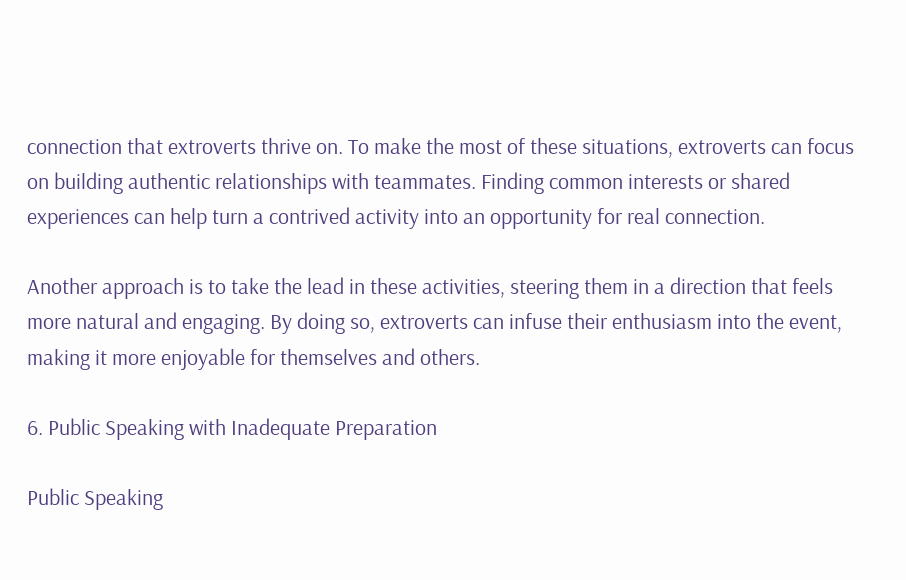connection that extroverts thrive on. To make the most of these situations, extroverts can focus on building authentic relationships with teammates. Finding common interests or shared experiences can help turn a contrived activity into an opportunity for real connection.

Another approach is to take the lead in these activities, steering them in a direction that feels more natural and engaging. By doing so, extroverts can infuse their enthusiasm into the event, making it more enjoyable for themselves and others.

6. Public Speaking with Inadequate Preparation

Public Speaking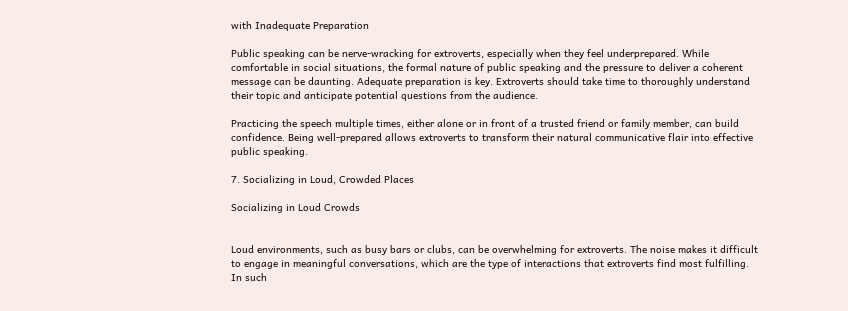with Inadequate Preparation

Public speaking can be nerve-wracking for extroverts, especially when they feel underprepared. While comfortable in social situations, the formal nature of public speaking and the pressure to deliver a coherent message can be daunting. Adequate preparation is key. Extroverts should take time to thoroughly understand their topic and anticipate potential questions from the audience.

Practicing the speech multiple times, either alone or in front of a trusted friend or family member, can build confidence. Being well-prepared allows extroverts to transform their natural communicative flair into effective public speaking.

7. Socializing in Loud, Crowded Places

Socializing in Loud Crowds


Loud environments, such as busy bars or clubs, can be overwhelming for extroverts. The noise makes it difficult to engage in meaningful conversations, which are the type of interactions that extroverts find most fulfilling. In such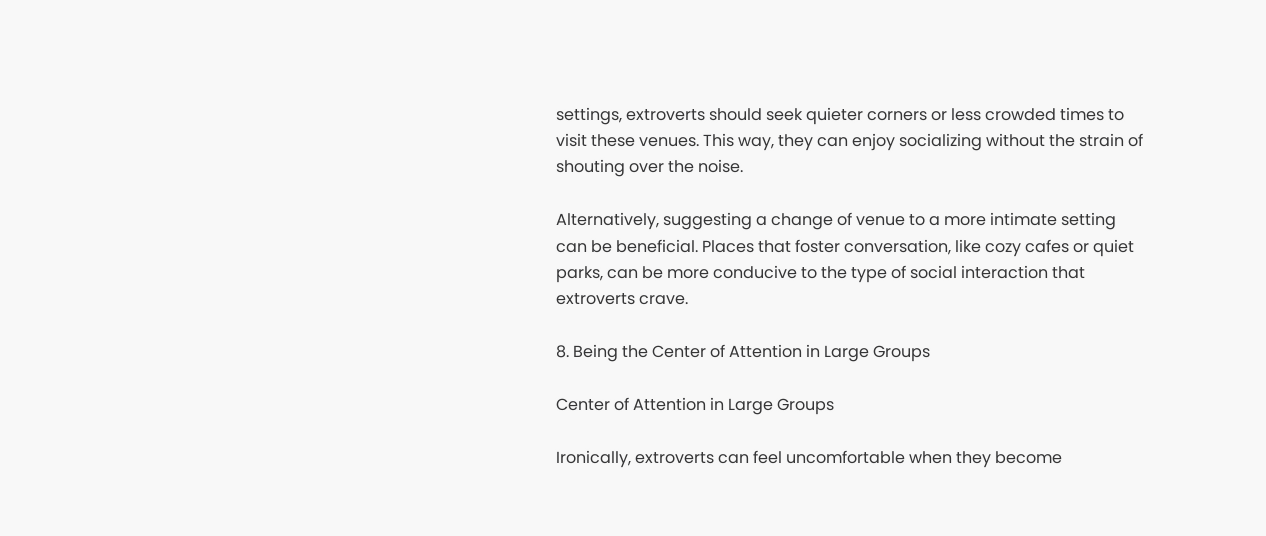settings, extroverts should seek quieter corners or less crowded times to visit these venues. This way, they can enjoy socializing without the strain of shouting over the noise.

Alternatively, suggesting a change of venue to a more intimate setting can be beneficial. Places that foster conversation, like cozy cafes or quiet parks, can be more conducive to the type of social interaction that extroverts crave.

8. Being the Center of Attention in Large Groups

Center of Attention in Large Groups

Ironically, extroverts can feel uncomfortable when they become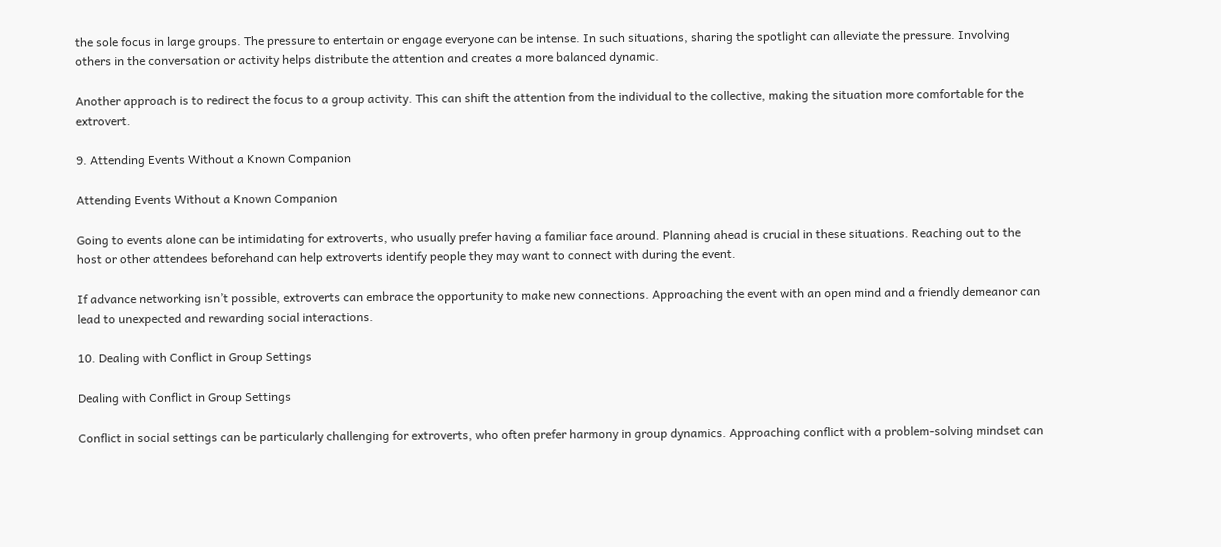the sole focus in large groups. The pressure to entertain or engage everyone can be intense. In such situations, sharing the spotlight can alleviate the pressure. Involving others in the conversation or activity helps distribute the attention and creates a more balanced dynamic.

Another approach is to redirect the focus to a group activity. This can shift the attention from the individual to the collective, making the situation more comfortable for the extrovert.

9. Attending Events Without a Known Companion

Attending Events Without a Known Companion

Going to events alone can be intimidating for extroverts, who usually prefer having a familiar face around. Planning ahead is crucial in these situations. Reaching out to the host or other attendees beforehand can help extroverts identify people they may want to connect with during the event.

If advance networking isn’t possible, extroverts can embrace the opportunity to make new connections. Approaching the event with an open mind and a friendly demeanor can lead to unexpected and rewarding social interactions.

10. Dealing with Conflict in Group Settings

Dealing with Conflict in Group Settings

Conflict in social settings can be particularly challenging for extroverts, who often prefer harmony in group dynamics. Approaching conflict with a problem-solving mindset can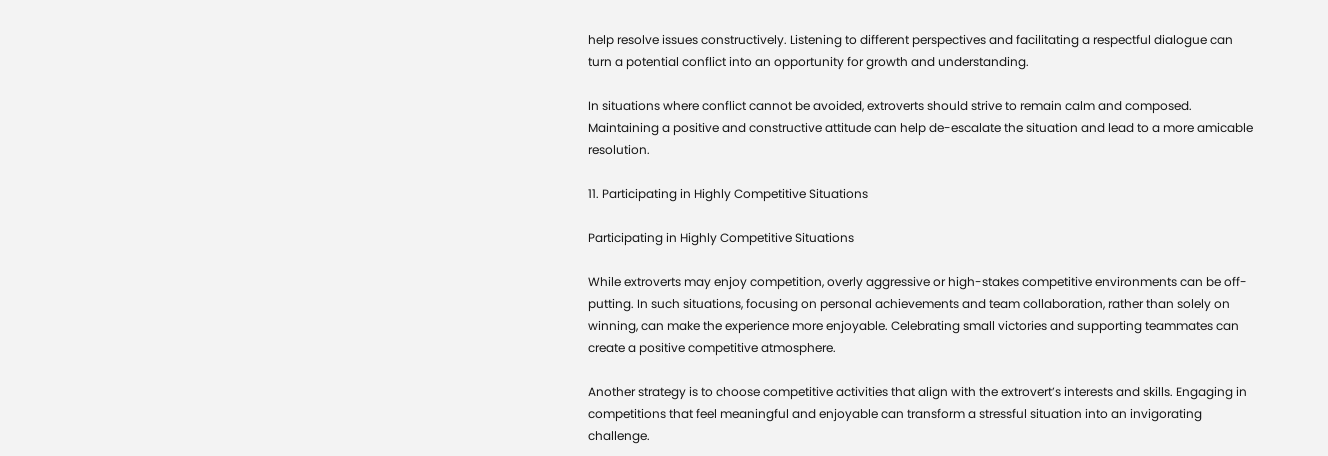help resolve issues constructively. Listening to different perspectives and facilitating a respectful dialogue can turn a potential conflict into an opportunity for growth and understanding.

In situations where conflict cannot be avoided, extroverts should strive to remain calm and composed. Maintaining a positive and constructive attitude can help de-escalate the situation and lead to a more amicable resolution.

11. Participating in Highly Competitive Situations

Participating in Highly Competitive Situations

While extroverts may enjoy competition, overly aggressive or high-stakes competitive environments can be off-putting. In such situations, focusing on personal achievements and team collaboration, rather than solely on winning, can make the experience more enjoyable. Celebrating small victories and supporting teammates can create a positive competitive atmosphere.

Another strategy is to choose competitive activities that align with the extrovert’s interests and skills. Engaging in competitions that feel meaningful and enjoyable can transform a stressful situation into an invigorating challenge.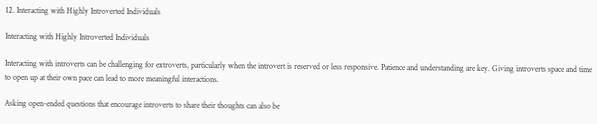12. Interacting with Highly Introverted Individuals

Interacting with Highly Introverted Individuals

Interacting with introverts can be challenging for extroverts, particularly when the introvert is reserved or less responsive. Patience and understanding are key. Giving introverts space and time to open up at their own pace can lead to more meaningful interactions.

Asking open-ended questions that encourage introverts to share their thoughts can also be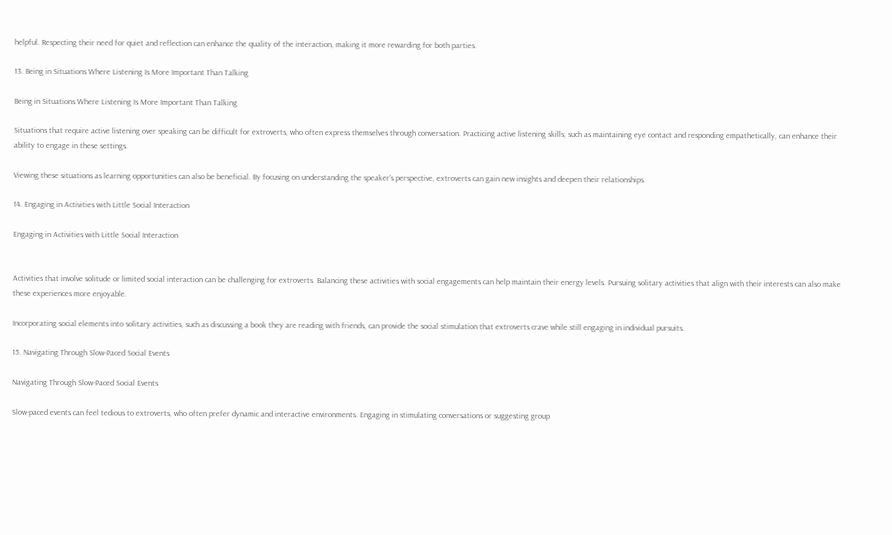helpful. Respecting their need for quiet and reflection can enhance the quality of the interaction, making it more rewarding for both parties.

13. Being in Situations Where Listening Is More Important Than Talking

Being in Situations Where Listening Is More Important Than Talking

Situations that require active listening over speaking can be difficult for extroverts, who often express themselves through conversation. Practicing active listening skills, such as maintaining eye contact and responding empathetically, can enhance their ability to engage in these settings.

Viewing these situations as learning opportunities can also be beneficial. By focusing on understanding the speaker’s perspective, extroverts can gain new insights and deepen their relationships.

14. Engaging in Activities with Little Social Interaction

Engaging in Activities with Little Social Interaction


Activities that involve solitude or limited social interaction can be challenging for extroverts. Balancing these activities with social engagements can help maintain their energy levels. Pursuing solitary activities that align with their interests can also make these experiences more enjoyable.

Incorporating social elements into solitary activities, such as discussing a book they are reading with friends, can provide the social stimulation that extroverts crave while still engaging in individual pursuits.

15. Navigating Through Slow-Paced Social Events

Navigating Through Slow-Paced Social Events

Slow-paced events can feel tedious to extroverts, who often prefer dynamic and interactive environments. Engaging in stimulating conversations or suggesting group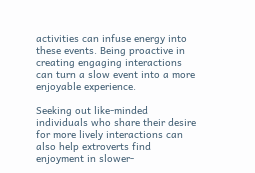activities can infuse energy into these events. Being proactive in creating engaging interactions can turn a slow event into a more enjoyable experience.

Seeking out like-minded individuals who share their desire for more lively interactions can also help extroverts find enjoyment in slower-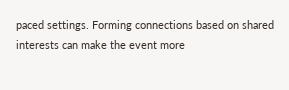paced settings. Forming connections based on shared interests can make the event more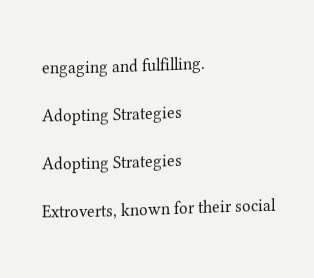engaging and fulfilling.

Adopting Strategies

Adopting Strategies

Extroverts, known for their social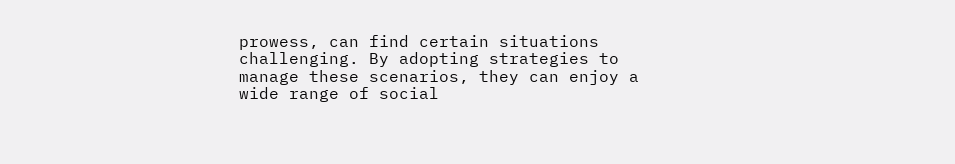prowess, can find certain situations challenging. By adopting strategies to manage these scenarios, they can enjoy a wide range of social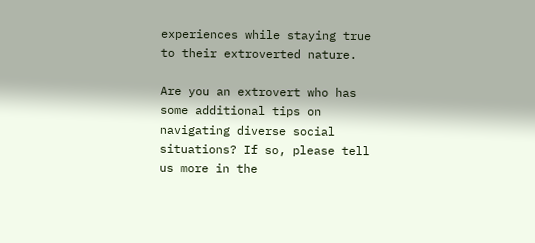experiences while staying true to their extroverted nature.

Are you an extrovert who has some additional tips on navigating diverse social situations? If so, please tell us more in the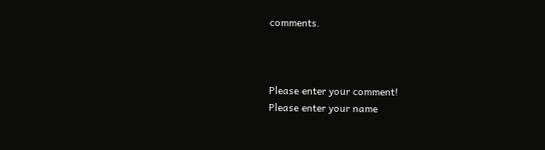comments.



Please enter your comment!
Please enter your name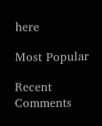here

Most Popular

Recent Comments